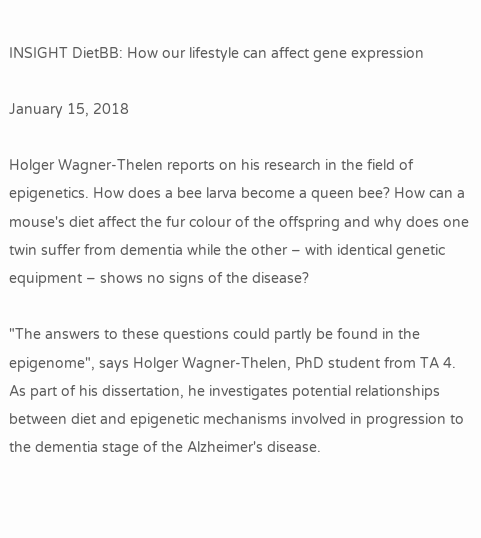INSIGHT DietBB: How our lifestyle can affect gene expression

January 15, 2018

Holger Wagner-Thelen reports on his research in the field of epigenetics. How does a bee larva become a queen bee? How can a mouse's diet affect the fur colour of the offspring and why does one twin suffer from dementia while the other – with identical genetic equipment – shows no signs of the disease?

"The answers to these questions could partly be found in the epigenome", says Holger Wagner-Thelen, PhD student from TA 4. As part of his dissertation, he investigates potential relationships between diet and epigenetic mechanisms involved in progression to the dementia stage of the Alzheimer's disease.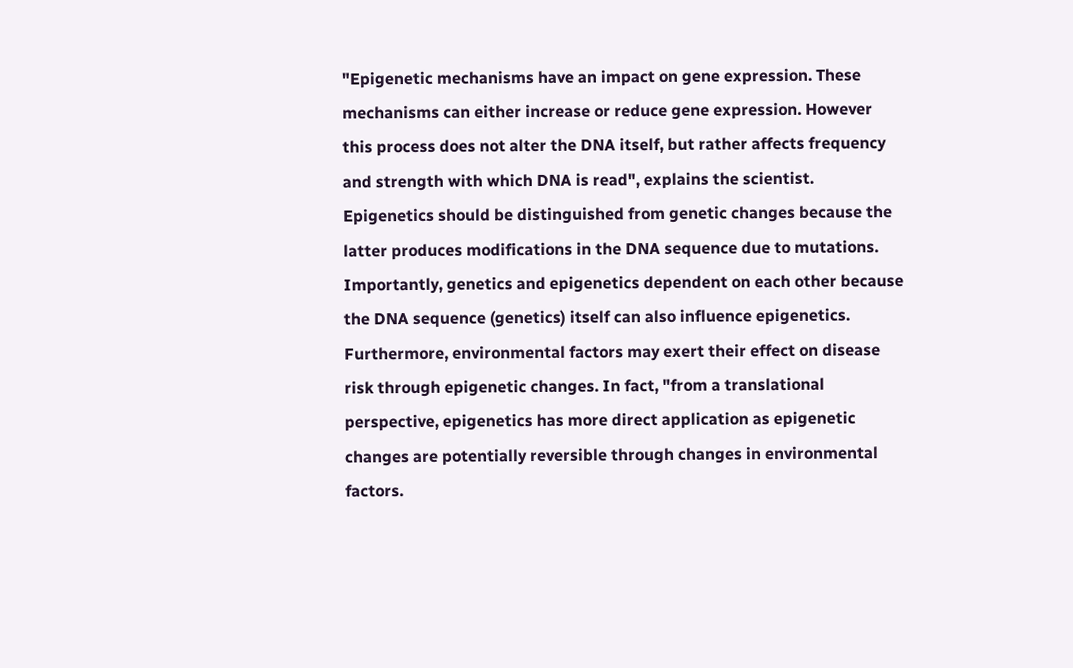"Epigenetic mechanisms have an impact on gene expression. These mechanisms can either increase or reduce gene expression. However this process does not alter the DNA itself, but rather affects frequency and strength with which DNA is read", explains the scientist. Epigenetics should be distinguished from genetic changes because the latter produces modifications in the DNA sequence due to mutations. Importantly, genetics and epigenetics dependent on each other because the DNA sequence (genetics) itself can also influence epigenetics. Furthermore, environmental factors may exert their effect on disease risk through epigenetic changes. In fact, "from a translational perspective, epigenetics has more direct application as epigenetic changes are potentially reversible through changes in environmental factors.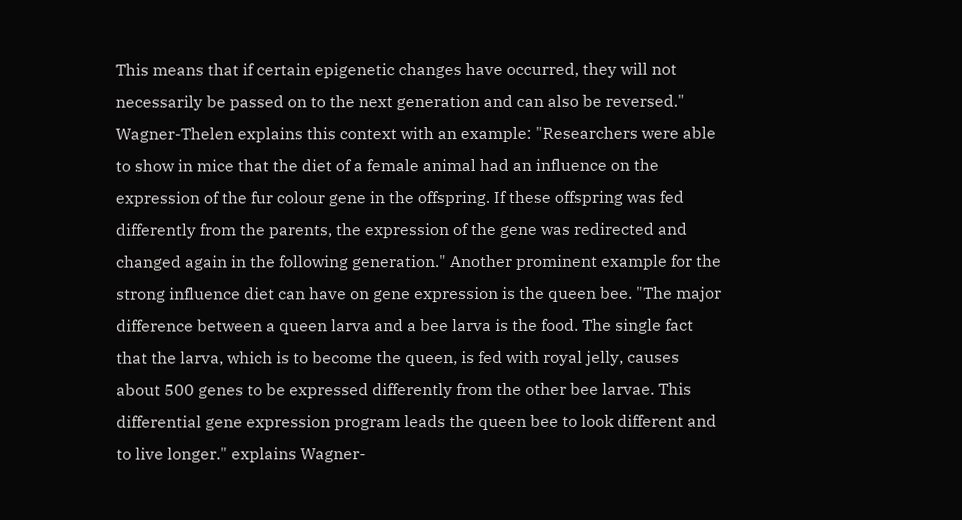This means that if certain epigenetic changes have occurred, they will not necessarily be passed on to the next generation and can also be reversed." Wagner-Thelen explains this context with an example: "Researchers were able to show in mice that the diet of a female animal had an influence on the expression of the fur colour gene in the offspring. If these offspring was fed differently from the parents, the expression of the gene was redirected and changed again in the following generation." Another prominent example for the strong influence diet can have on gene expression is the queen bee. "The major difference between a queen larva and a bee larva is the food. The single fact that the larva, which is to become the queen, is fed with royal jelly, causes about 500 genes to be expressed differently from the other bee larvae. This differential gene expression program leads the queen bee to look different and to live longer." explains Wagner-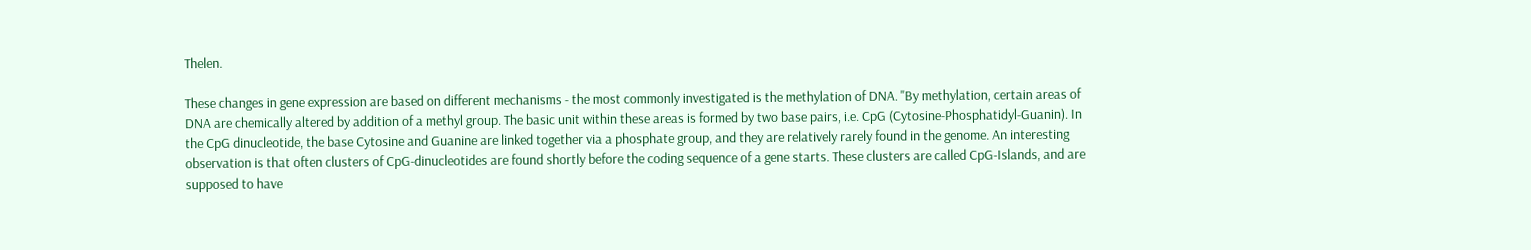Thelen.

These changes in gene expression are based on different mechanisms - the most commonly investigated is the methylation of DNA. "By methylation, certain areas of DNA are chemically altered by addition of a methyl group. The basic unit within these areas is formed by two base pairs, i.e. CpG (Cytosine-Phosphatidyl-Guanin). In the CpG dinucleotide, the base Cytosine and Guanine are linked together via a phosphate group, and they are relatively rarely found in the genome. An interesting observation is that often clusters of CpG-dinucleotides are found shortly before the coding sequence of a gene starts. These clusters are called CpG-Islands, and are supposed to have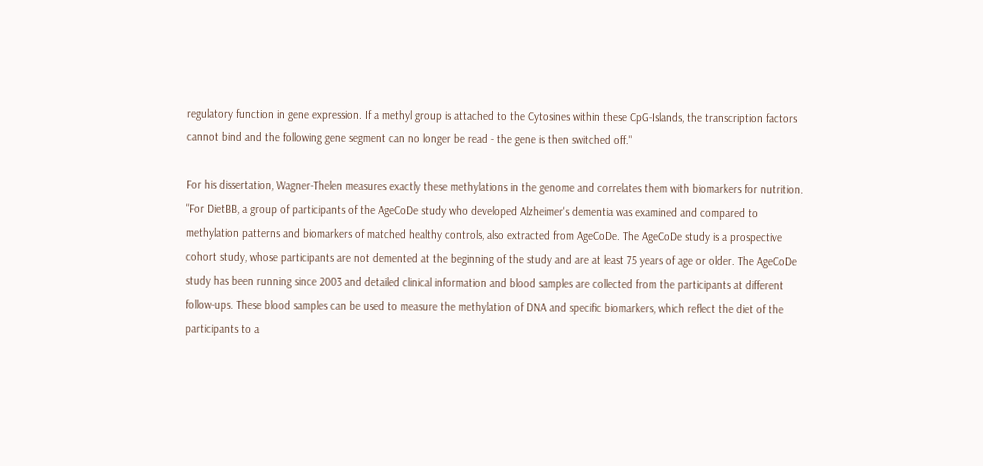regulatory function in gene expression. If a methyl group is attached to the Cytosines within these CpG-Islands, the transcription factors cannot bind and the following gene segment can no longer be read - the gene is then switched off."

For his dissertation, Wagner-Thelen measures exactly these methylations in the genome and correlates them with biomarkers for nutrition. "For DietBB, a group of participants of the AgeCoDe study who developed Alzheimer's dementia was examined and compared to methylation patterns and biomarkers of matched healthy controls, also extracted from AgeCoDe. The AgeCoDe study is a prospective cohort study, whose participants are not demented at the beginning of the study and are at least 75 years of age or older. The AgeCoDe study has been running since 2003 and detailed clinical information and blood samples are collected from the participants at different follow-ups. These blood samples can be used to measure the methylation of DNA and specific biomarkers, which reflect the diet of the participants to a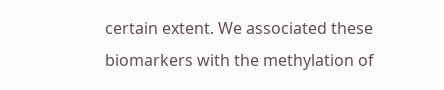certain extent. We associated these biomarkers with the methylation of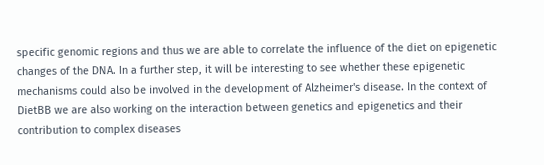specific genomic regions and thus we are able to correlate the influence of the diet on epigenetic changes of the DNA. In a further step, it will be interesting to see whether these epigenetic mechanisms could also be involved in the development of Alzheimer's disease. In the context of DietBB we are also working on the interaction between genetics and epigenetics and their contribution to complex diseases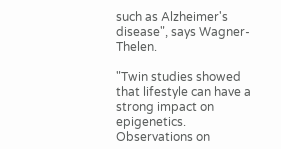such as Alzheimer's disease", says Wagner-Thelen.

"Twin studies showed that lifestyle can have a strong impact on epigenetics. Observations on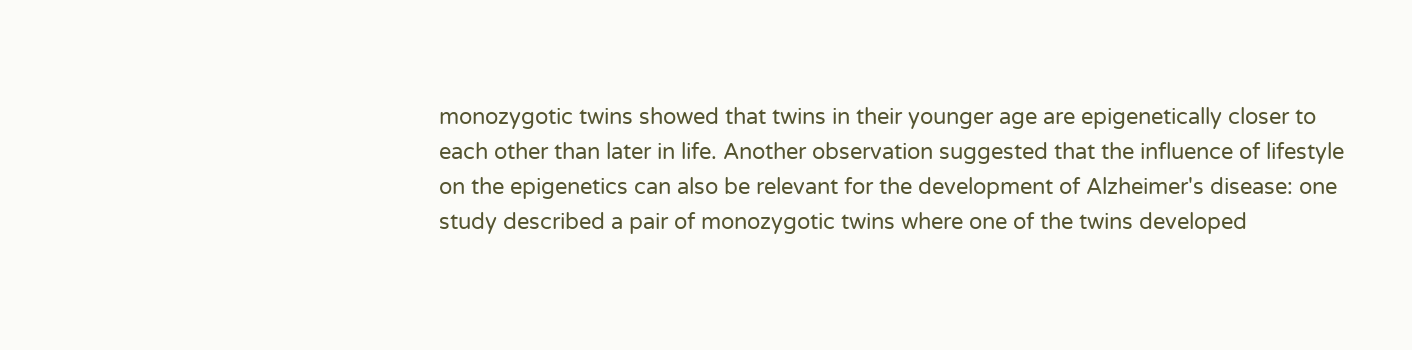monozygotic twins showed that twins in their younger age are epigenetically closer to each other than later in life. Another observation suggested that the influence of lifestyle on the epigenetics can also be relevant for the development of Alzheimer's disease: one study described a pair of monozygotic twins where one of the twins developed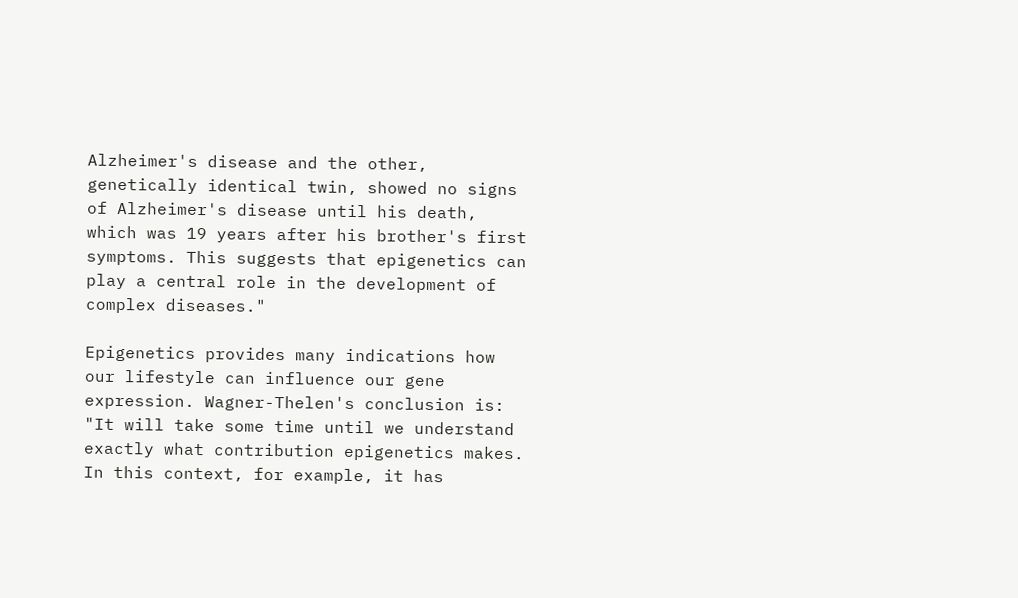Alzheimer's disease and the other, genetically identical twin, showed no signs of Alzheimer's disease until his death, which was 19 years after his brother's first symptoms. This suggests that epigenetics can play a central role in the development of complex diseases."

Epigenetics provides many indications how our lifestyle can influence our gene expression. Wagner-Thelen's conclusion is: "It will take some time until we understand exactly what contribution epigenetics makes. In this context, for example, it has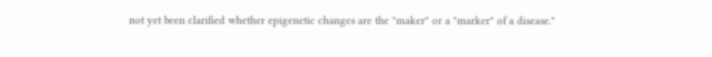not yet been clarified whether epigenetic changes are the "maker" or a "marker" of a disease."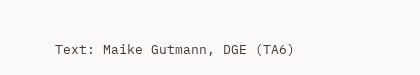Text: Maike Gutmann, DGE (TA6)